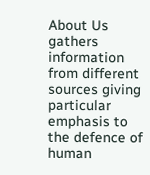About Us gathers information from different sources giving particular emphasis to the defence of human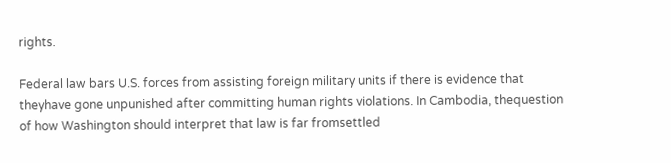rights.

Federal law bars U.S. forces from assisting foreign military units if there is evidence that theyhave gone unpunished after committing human rights violations. In Cambodia, thequestion of how Washington should interpret that law is far fromsettled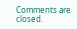Comments are closed.